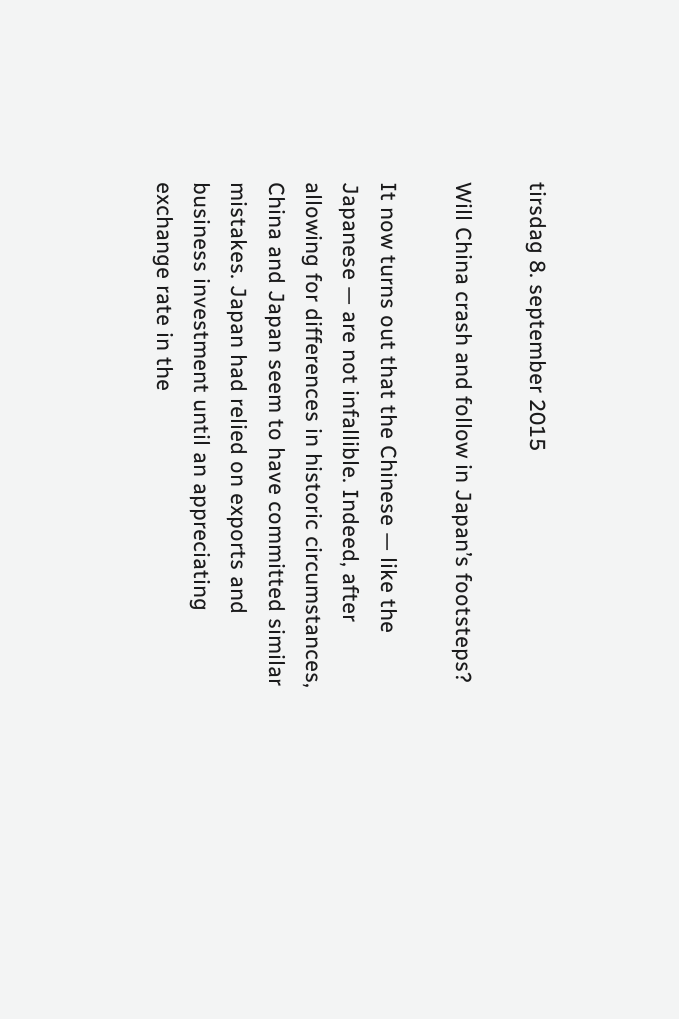tirsdag 8. september 2015

Will China crash and follow in Japan’s footsteps?

It now turns out that the Chinese — like the Japanese — are not infallible. Indeed, after allowing for differences in historic circumstances, China and Japan seem to have committed similar mistakes. Japan had relied on exports and business investment until an appreciating exchange rate in the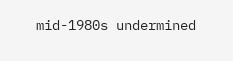mid-1980s undermined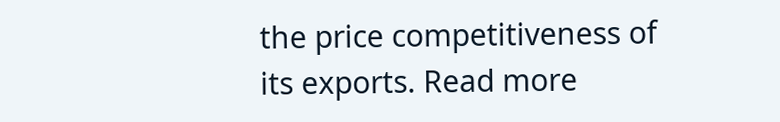the price competitiveness of its exports. Read more